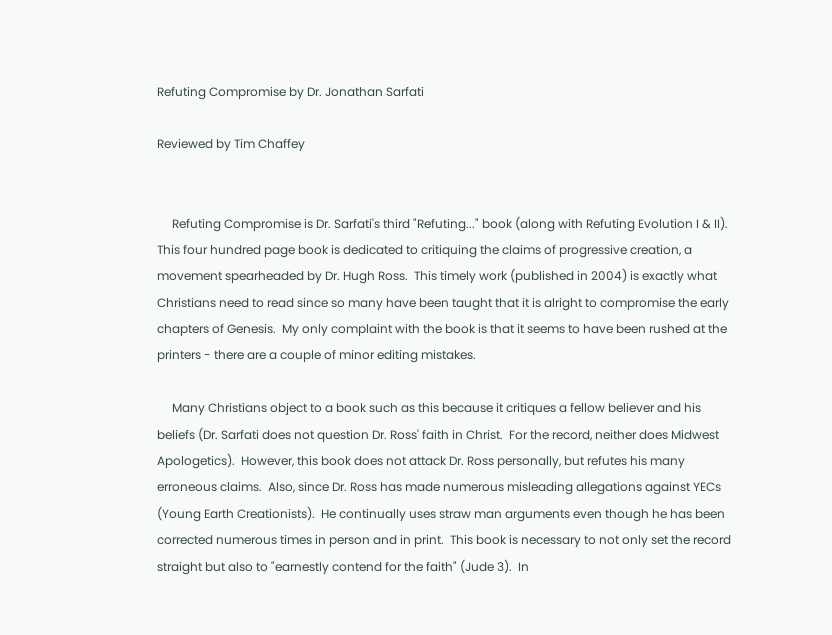Refuting Compromise by Dr. Jonathan Sarfati

Reviewed by Tim Chaffey


     Refuting Compromise is Dr. Sarfati's third "Refuting..." book (along with Refuting Evolution I & II).  This four hundred page book is dedicated to critiquing the claims of progressive creation, a movement spearheaded by Dr. Hugh Ross.  This timely work (published in 2004) is exactly what Christians need to read since so many have been taught that it is alright to compromise the early chapters of Genesis.  My only complaint with the book is that it seems to have been rushed at the printers - there are a couple of minor editing mistakes.

     Many Christians object to a book such as this because it critiques a fellow believer and his beliefs (Dr. Sarfati does not question Dr. Ross' faith in Christ.  For the record, neither does Midwest Apologetics).  However, this book does not attack Dr. Ross personally, but refutes his many erroneous claims.  Also, since Dr. Ross has made numerous misleading allegations against YECs (Young Earth Creationists).  He continually uses straw man arguments even though he has been corrected numerous times in person and in print.  This book is necessary to not only set the record straight but also to "earnestly contend for the faith" (Jude 3).  In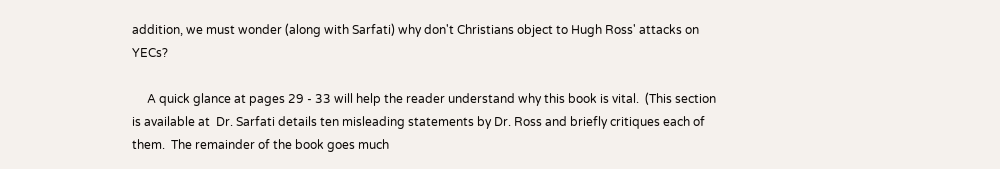addition, we must wonder (along with Sarfati) why don't Christians object to Hugh Ross' attacks on YECs?

     A quick glance at pages 29 - 33 will help the reader understand why this book is vital.  (This section is available at  Dr. Sarfati details ten misleading statements by Dr. Ross and briefly critiques each of them.  The remainder of the book goes much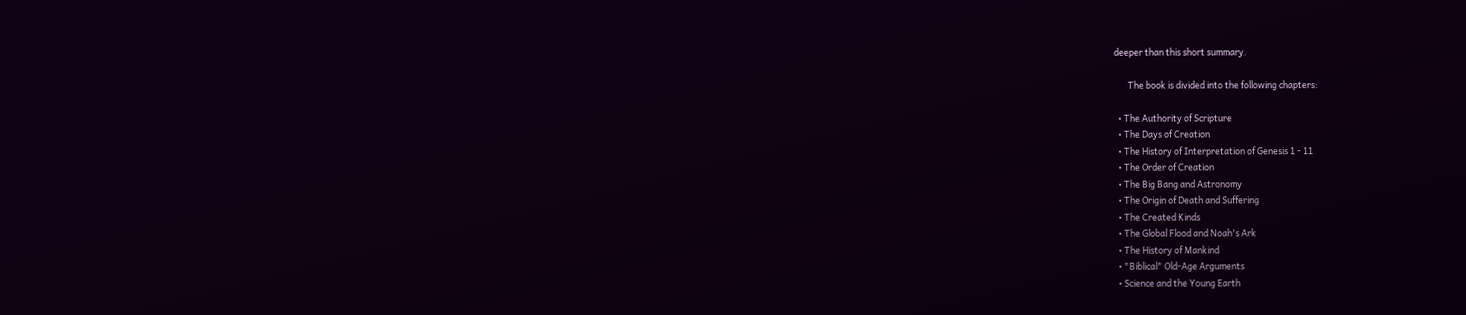deeper than this short summary.

       The book is divided into the following chapters:

  • The Authority of Scripture
  • The Days of Creation
  • The History of Interpretation of Genesis 1 - 11
  • The Order of Creation
  • The Big Bang and Astronomy
  • The Origin of Death and Suffering
  • The Created Kinds
  • The Global Flood and Noah's Ark
  • The History of Mankind
  • "Biblical" Old-Age Arguments
  • Science and the Young Earth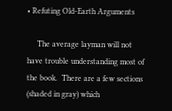• Refuting Old-Earth Arguments

     The average layman will not have trouble understanding most of the book.  There are a few sections (shaded in gray) which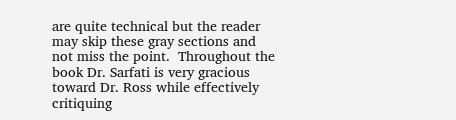are quite technical but the reader may skip these gray sections and not miss the point.  Throughout the book Dr. Sarfati is very gracious toward Dr. Ross while effectively critiquing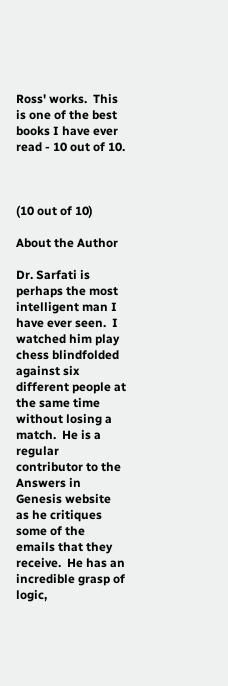Ross' works.  This is one of the best books I have ever read - 10 out of 10.



(10 out of 10)

About the Author

Dr. Sarfati is perhaps the most intelligent man I have ever seen.  I watched him play chess blindfolded against six different people at the same time without losing a match.  He is a regular contributor to the Answers in Genesis website as he critiques some of the emails that they receive.  He has an incredible grasp of logic,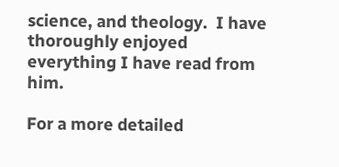science, and theology.  I have thoroughly enjoyed everything I have read from him.

For a more detailed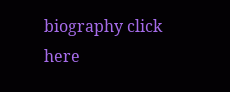biography click here